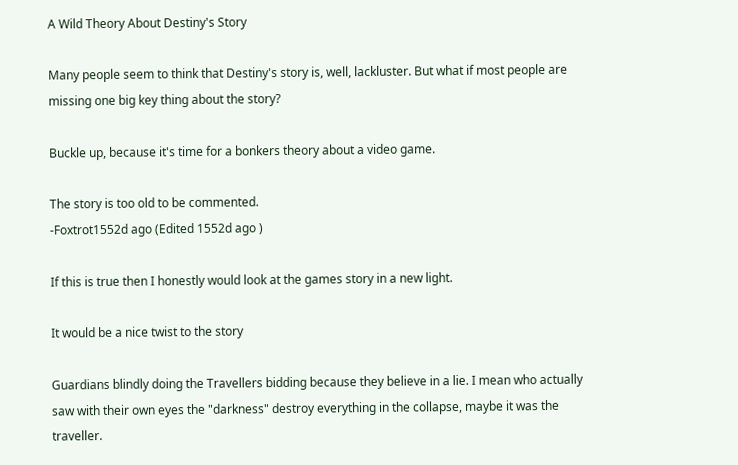A Wild Theory About Destiny's Story

Many people seem to think that Destiny's story is, well, lackluster. But what if most people are missing one big key thing about the story?

Buckle up, because it's time for a bonkers theory about a video game.

The story is too old to be commented.
-Foxtrot1552d ago (Edited 1552d ago )

If this is true then I honestly would look at the games story in a new light.

It would be a nice twist to the story

Guardians blindly doing the Travellers bidding because they believe in a lie. I mean who actually saw with their own eyes the "darkness" destroy everything in the collapse, maybe it was the traveller.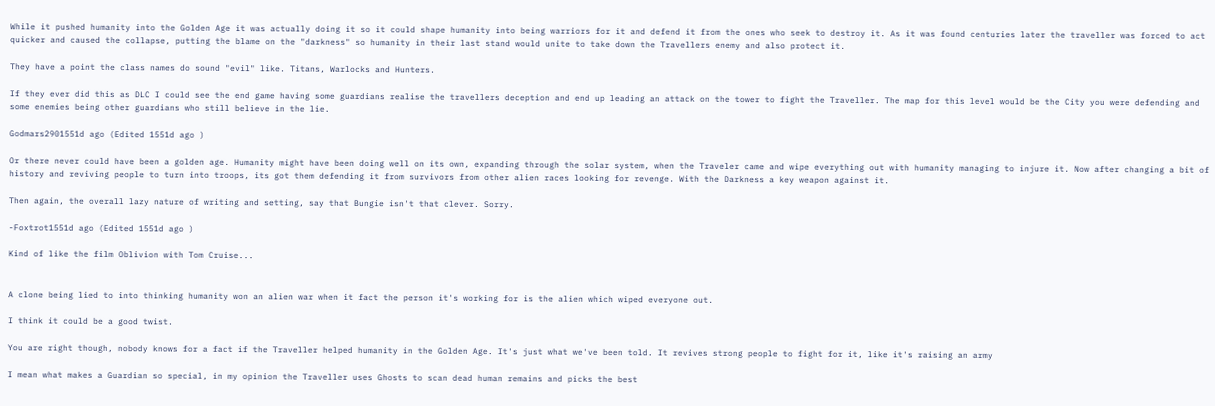While it pushed humanity into the Golden Age it was actually doing it so it could shape humanity into being warriors for it and defend it from the ones who seek to destroy it. As it was found centuries later the traveller was forced to act quicker and caused the collapse, putting the blame on the "darkness" so humanity in their last stand would unite to take down the Travellers enemy and also protect it.

They have a point the class names do sound "evil" like. Titans, Warlocks and Hunters.

If they ever did this as DLC I could see the end game having some guardians realise the travellers deception and end up leading an attack on the tower to fight the Traveller. The map for this level would be the City you were defending and some enemies being other guardians who still believe in the lie.

Godmars2901551d ago (Edited 1551d ago )

Or there never could have been a golden age. Humanity might have been doing well on its own, expanding through the solar system, when the Traveler came and wipe everything out with humanity managing to injure it. Now after changing a bit of history and reviving people to turn into troops, its got them defending it from survivors from other alien races looking for revenge. With the Darkness a key weapon against it.

Then again, the overall lazy nature of writing and setting, say that Bungie isn't that clever. Sorry.

-Foxtrot1551d ago (Edited 1551d ago )

Kind of like the film Oblivion with Tom Cruise...


A clone being lied to into thinking humanity won an alien war when it fact the person it's working for is the alien which wiped everyone out.

I think it could be a good twist.

You are right though, nobody knows for a fact if the Traveller helped humanity in the Golden Age. It's just what we've been told. It revives strong people to fight for it, like it's raising an army

I mean what makes a Guardian so special, in my opinion the Traveller uses Ghosts to scan dead human remains and picks the best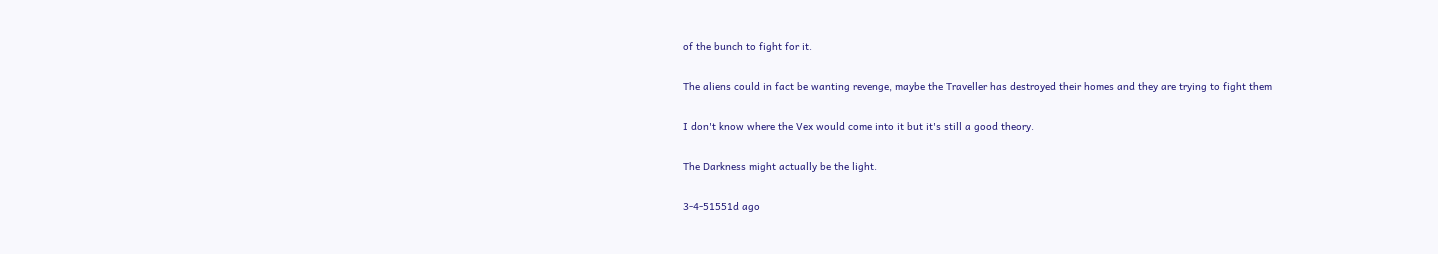of the bunch to fight for it.

The aliens could in fact be wanting revenge, maybe the Traveller has destroyed their homes and they are trying to fight them

I don't know where the Vex would come into it but it's still a good theory.

The Darkness might actually be the light.

3-4-51551d ago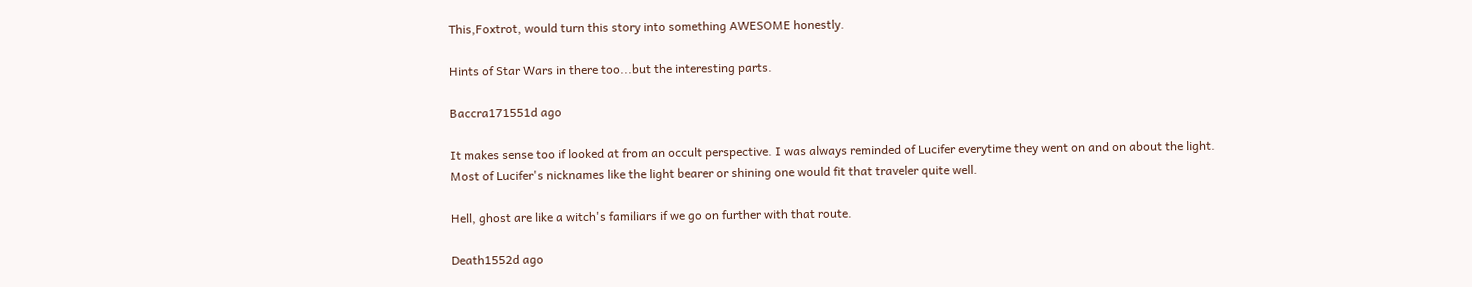This,Foxtrot, would turn this story into something AWESOME honestly.

Hints of Star Wars in there too...but the interesting parts.

Baccra171551d ago

It makes sense too if looked at from an occult perspective. I was always reminded of Lucifer everytime they went on and on about the light.
Most of Lucifer's nicknames like the light bearer or shining one would fit that traveler quite well.

Hell, ghost are like a witch's familiars if we go on further with that route.

Death1552d ago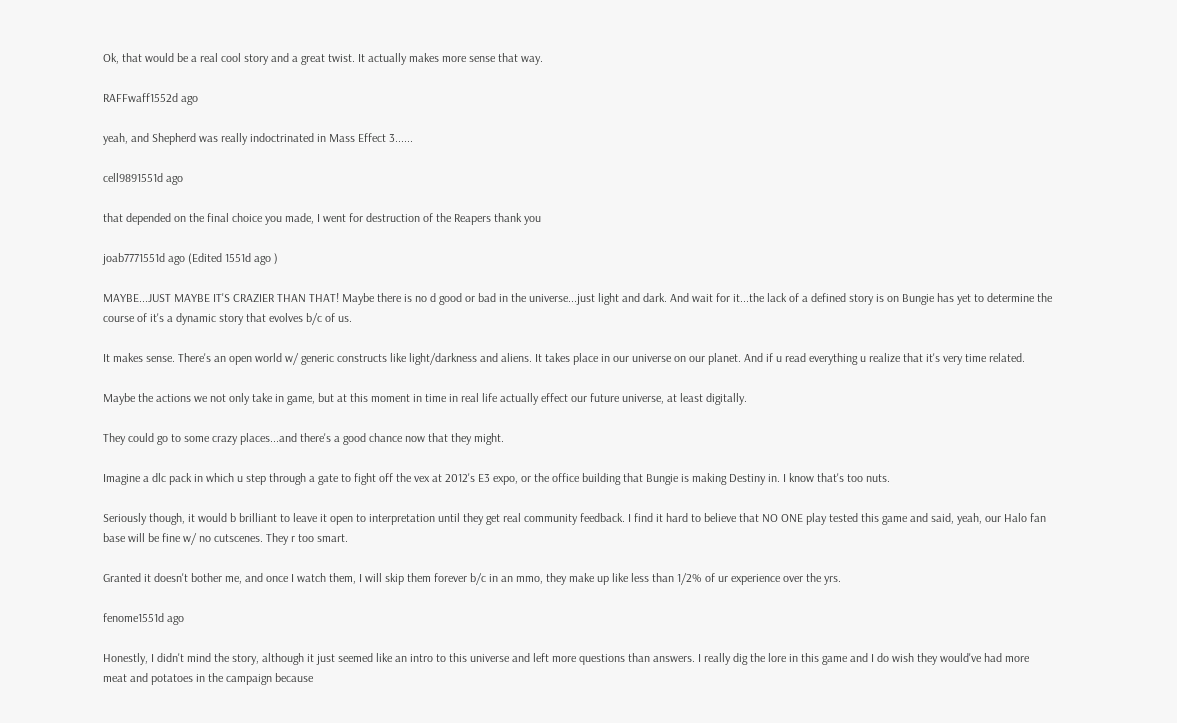Ok, that would be a real cool story and a great twist. It actually makes more sense that way.

RAFFwaff1552d ago

yeah, and Shepherd was really indoctrinated in Mass Effect 3......

cell9891551d ago

that depended on the final choice you made, I went for destruction of the Reapers thank you

joab7771551d ago (Edited 1551d ago )

MAYBE...JUST MAYBE IT'S CRAZIER THAN THAT! Maybe there is no d good or bad in the universe...just light and dark. And wait for it...the lack of a defined story is on Bungie has yet to determine the course of it's a dynamic story that evolves b/c of us.

It makes sense. There's an open world w/ generic constructs like light/darkness and aliens. It takes place in our universe on our planet. And if u read everything u realize that it's very time related.

Maybe the actions we not only take in game, but at this moment in time in real life actually effect our future universe, at least digitally.

They could go to some crazy places...and there's a good chance now that they might.

Imagine a dlc pack in which u step through a gate to fight off the vex at 2012's E3 expo, or the office building that Bungie is making Destiny in. I know that's too nuts.

Seriously though, it would b brilliant to leave it open to interpretation until they get real community feedback. I find it hard to believe that NO ONE play tested this game and said, yeah, our Halo fan base will be fine w/ no cutscenes. They r too smart.

Granted it doesn't bother me, and once I watch them, I will skip them forever b/c in an mmo, they make up like less than 1/2% of ur experience over the yrs.

fenome1551d ago

Honestly, I didn't mind the story, although it just seemed like an intro to this universe and left more questions than answers. I really dig the lore in this game and I do wish they would've had more meat and potatoes in the campaign because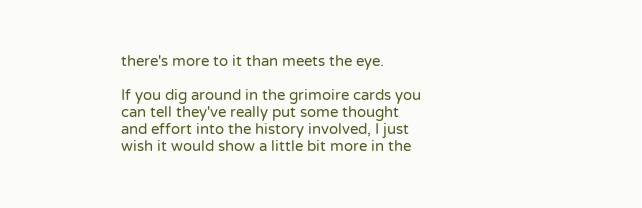there's more to it than meets the eye.

If you dig around in the grimoire cards you can tell they've really put some thought and effort into the history involved, I just wish it would show a little bit more in the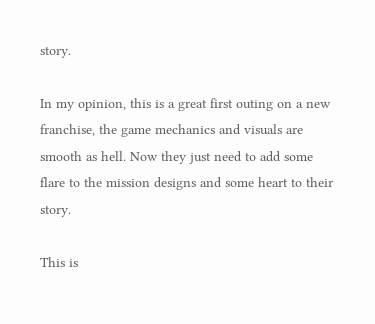story.

In my opinion, this is a great first outing on a new franchise, the game mechanics and visuals are smooth as hell. Now they just need to add some flare to the mission designs and some heart to their story.

This is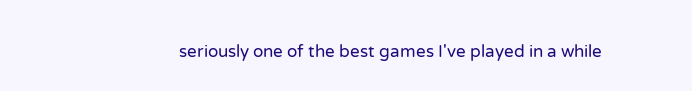seriously one of the best games I've played in a while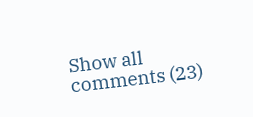Show all comments (23)